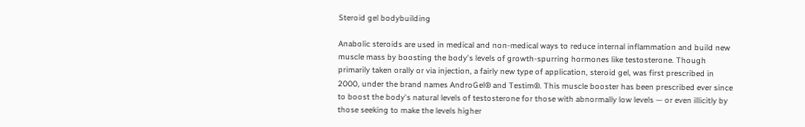Steroid gel bodybuilding

Anabolic steroids are used in medical and non-medical ways to reduce internal inflammation and build new muscle mass by boosting the body's levels of growth-spurring hormones like testosterone. Though primarily taken orally or via injection, a fairly new type of application, steroid gel, was first prescribed in 2000, under the brand names AndroGel® and Testim®. This muscle booster has been prescribed ever since to boost the body's natural levels of testosterone for those with abnormally low levels — or even illicitly by those seeking to make the levels higher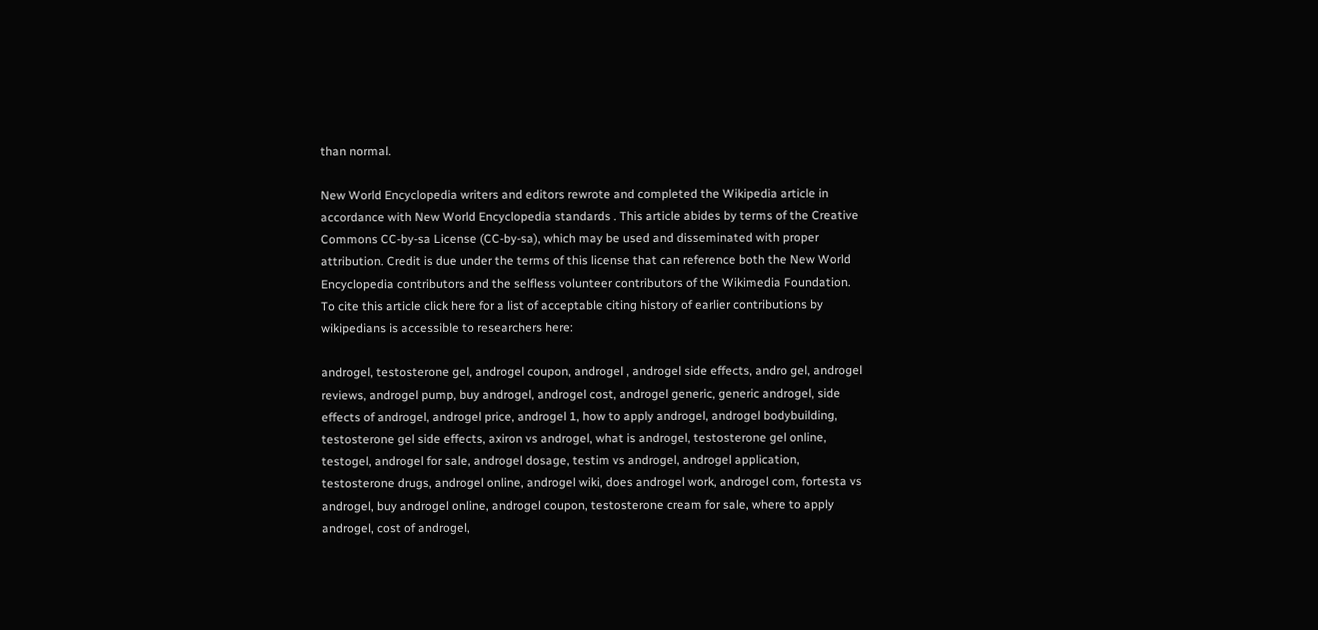than normal.

New World Encyclopedia writers and editors rewrote and completed the Wikipedia article in accordance with New World Encyclopedia standards . This article abides by terms of the Creative Commons CC-by-sa License (CC-by-sa), which may be used and disseminated with proper attribution. Credit is due under the terms of this license that can reference both the New World Encyclopedia contributors and the selfless volunteer contributors of the Wikimedia Foundation. To cite this article click here for a list of acceptable citing history of earlier contributions by wikipedians is accessible to researchers here:

androgel, testosterone gel, androgel coupon, androgel , androgel side effects, andro gel, androgel reviews, androgel pump, buy androgel, androgel cost, androgel generic, generic androgel, side effects of androgel, androgel price, androgel 1, how to apply androgel, androgel bodybuilding, testosterone gel side effects, axiron vs androgel, what is androgel, testosterone gel online, testogel, androgel for sale, androgel dosage, testim vs androgel, androgel application, testosterone drugs, androgel online, androgel wiki, does androgel work, androgel com, fortesta vs androgel, buy androgel online, androgel coupon, testosterone cream for sale, where to apply androgel, cost of androgel,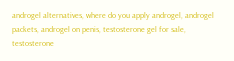androgel alternatives, where do you apply androgel, androgel packets, androgel on penis, testosterone gel for sale, testosterone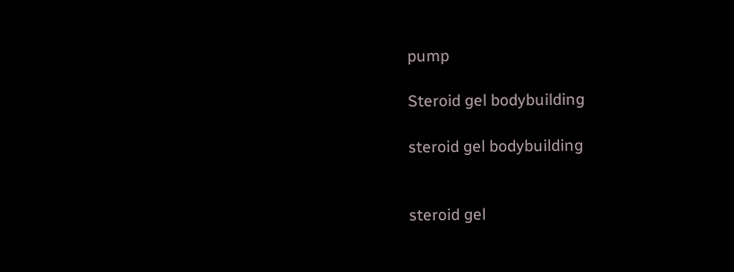pump

Steroid gel bodybuilding

steroid gel bodybuilding


steroid gel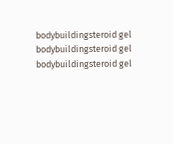bodybuildingsteroid gel bodybuildingsteroid gel bodybuildingsteroid gel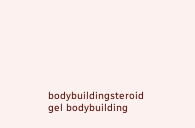bodybuildingsteroid gel bodybuilding